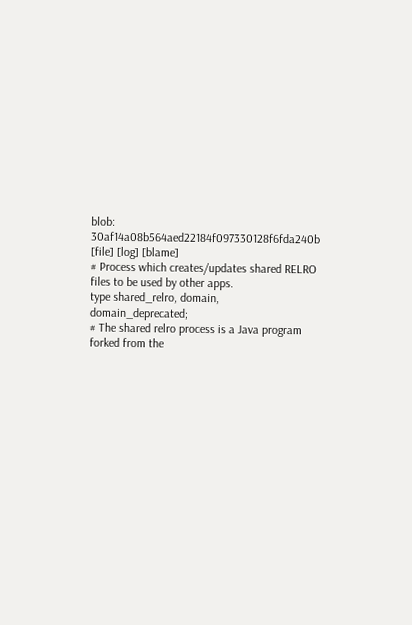blob: 30af14a08b564aed22184f097330128f6fda240b [file] [log] [blame]
# Process which creates/updates shared RELRO files to be used by other apps.
type shared_relro, domain, domain_deprecated;
# The shared relro process is a Java program forked from the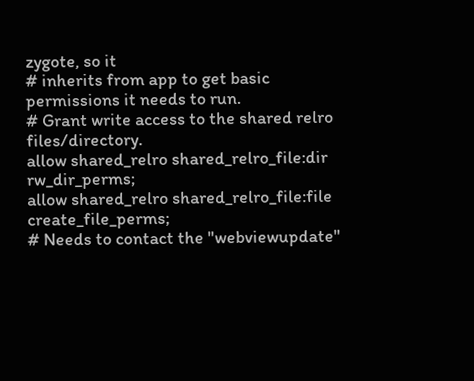zygote, so it
# inherits from app to get basic permissions it needs to run.
# Grant write access to the shared relro files/directory.
allow shared_relro shared_relro_file:dir rw_dir_perms;
allow shared_relro shared_relro_file:file create_file_perms;
# Needs to contact the "webviewupdate"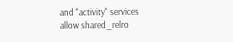and "activity" services
allow shared_relro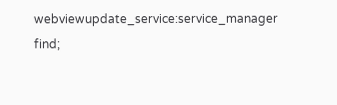webviewupdate_service:service_manager find;